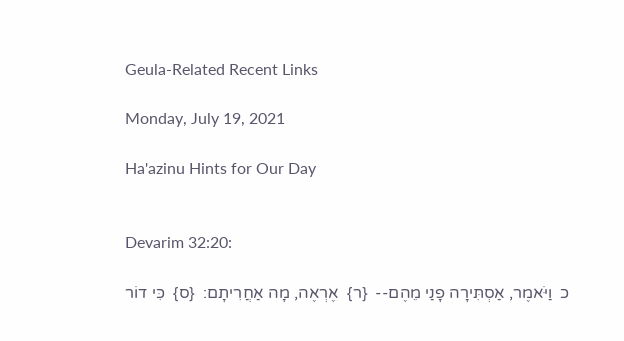Geula-Related Recent Links

Monday, July 19, 2021

Ha'azinu Hints for Our Day


Devarim 32:20:

כ  וַיֹּאמֶר, אַסְתִּירָה פָנַי מֵהֶם--  {ר}  אֶרְאֶה, מָה אַחֲרִיתָם:  {ס}  כִּי דוֹר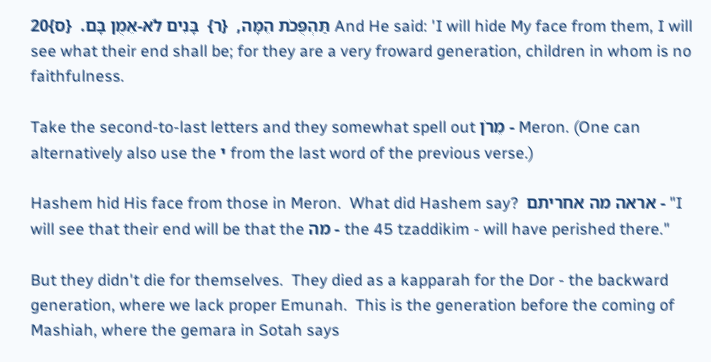תַּהְפֻּכֹת הֵמָּה,  {ר}  בָּנִים לֹא-אֵמֻן בָּם.  {ס}20 And He said: 'I will hide My face from them, I will see what their end shall be; for they are a very froward generation, children in whom is no faithfulness.

Take the second-to-last letters and they somewhat spell out מֵרֹן - Meron. (One can alternatively also use the י from the last word of the previous verse.)

Hashem hid His face from those in Meron.  What did Hashem say?  אראה מה אחריתם - "I will see that their end will be that the מה - the 45 tzaddikim - will have perished there."

But they didn't die for themselves.  They died as a kapparah for the Dor - the backward generation, where we lack proper Emunah.  This is the generation before the coming of Mashiah, where the gemara in Sotah says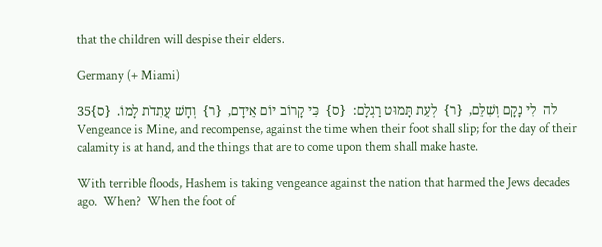that the children will despise their elders.

Germany (+ Miami)

לה  לִי נָקָם וְשִׁלֵּם,  {ר}  לְעֵת תָּמוּט רַגְלָם:  {ס}  כִּי קָרוֹב יוֹם אֵידָם,  {ר}  וְחָשׁ עֲתִדֹת לָמוֹ.  {ס}35 Vengeance is Mine, and recompense, against the time when their foot shall slip; for the day of their calamity is at hand, and the things that are to come upon them shall make haste.

With terrible floods, Hashem is taking vengeance against the nation that harmed the Jews decades ago.  When?  When the foot of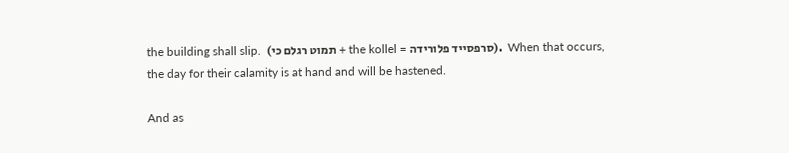the building shall slip.  (תמוט רגלם כי + the kollel = סרפסייד פלורידה).  When that occurs, the day for their calamity is at hand and will be hastened.

And as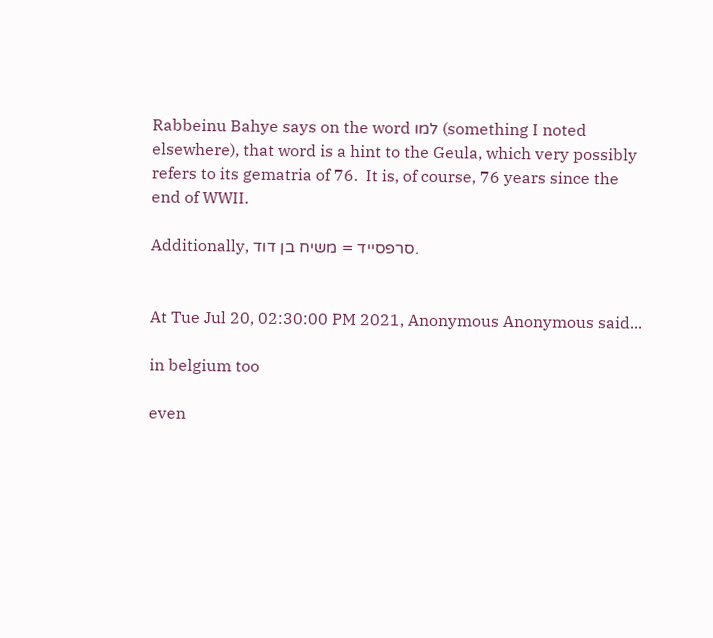Rabbeinu Bahye says on the word למו (something I noted elsewhere), that word is a hint to the Geula, which very possibly refers to its gematria of 76.  It is, of course, 76 years since the end of WWII.

Additionally, סרפסייד = משיח בן דוד.


At Tue Jul 20, 02:30:00 PM 2021, Anonymous Anonymous said...

in belgium too

even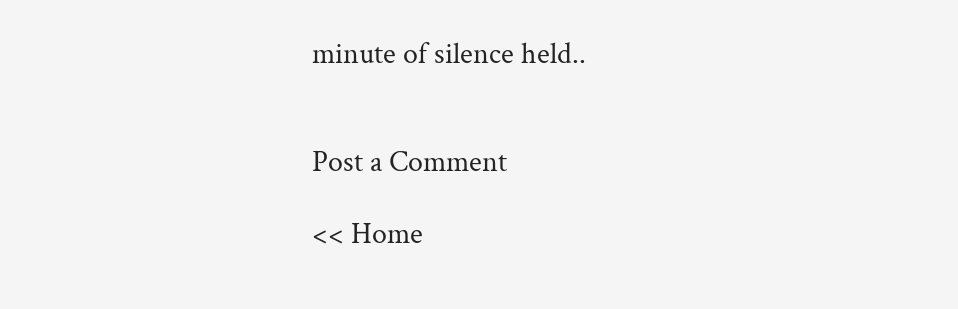minute of silence held..


Post a Comment

<< Home